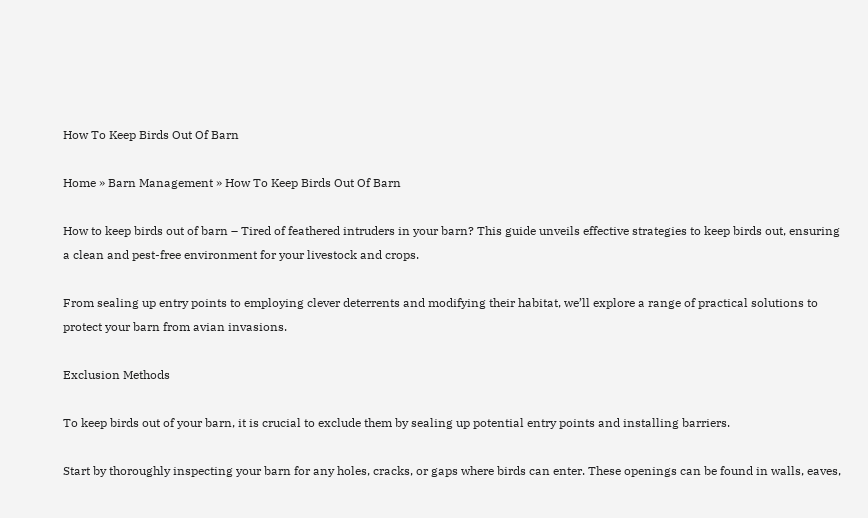How To Keep Birds Out Of Barn

Home » Barn Management » How To Keep Birds Out Of Barn

How to keep birds out of barn – Tired of feathered intruders in your barn? This guide unveils effective strategies to keep birds out, ensuring a clean and pest-free environment for your livestock and crops.

From sealing up entry points to employing clever deterrents and modifying their habitat, we’ll explore a range of practical solutions to protect your barn from avian invasions.

Exclusion Methods

To keep birds out of your barn, it is crucial to exclude them by sealing up potential entry points and installing barriers.

Start by thoroughly inspecting your barn for any holes, cracks, or gaps where birds can enter. These openings can be found in walls, eaves,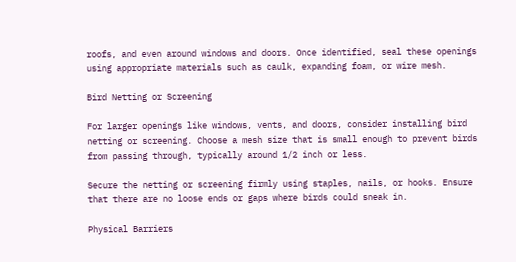roofs, and even around windows and doors. Once identified, seal these openings using appropriate materials such as caulk, expanding foam, or wire mesh.

Bird Netting or Screening

For larger openings like windows, vents, and doors, consider installing bird netting or screening. Choose a mesh size that is small enough to prevent birds from passing through, typically around 1/2 inch or less.

Secure the netting or screening firmly using staples, nails, or hooks. Ensure that there are no loose ends or gaps where birds could sneak in.

Physical Barriers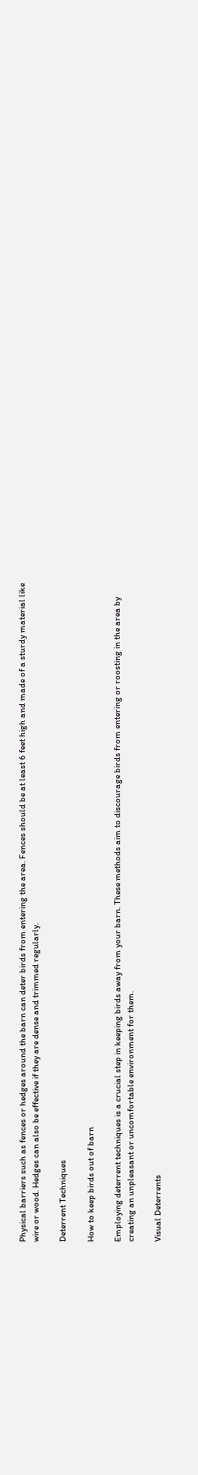Physical barriers such as fences or hedges around the barn can deter birds from entering the area. Fences should be at least 6 feet high and made of a sturdy material like wire or wood. Hedges can also be effective if they are dense and trimmed regularly.

Deterrent Techniques

How to keep birds out of barn

Employing deterrent techniques is a crucial step in keeping birds away from your barn. These methods aim to discourage birds from entering or roosting in the area by creating an unpleasant or uncomfortable environment for them.

Visual Deterrents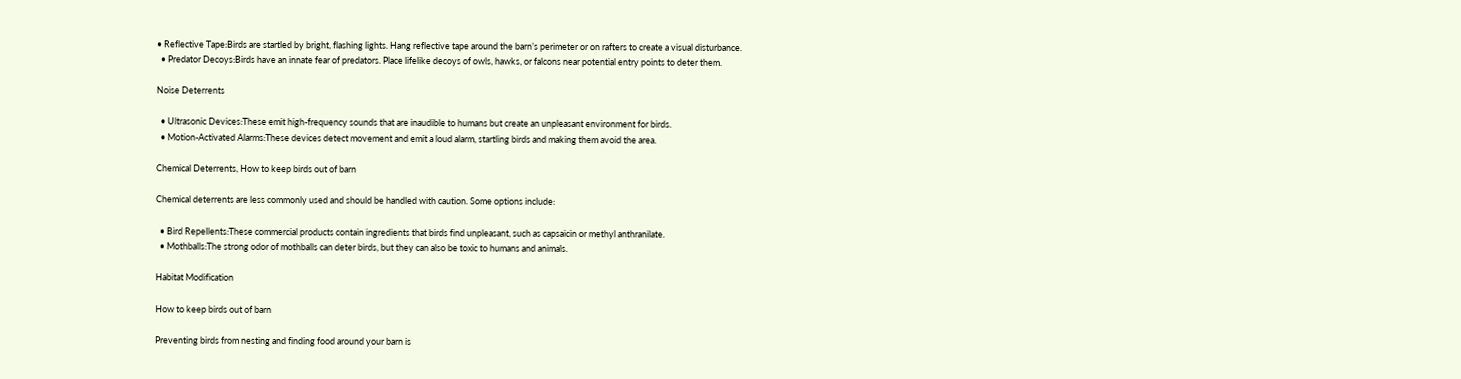• Reflective Tape:Birds are startled by bright, flashing lights. Hang reflective tape around the barn’s perimeter or on rafters to create a visual disturbance.
  • Predator Decoys:Birds have an innate fear of predators. Place lifelike decoys of owls, hawks, or falcons near potential entry points to deter them.

Noise Deterrents

  • Ultrasonic Devices:These emit high-frequency sounds that are inaudible to humans but create an unpleasant environment for birds.
  • Motion-Activated Alarms:These devices detect movement and emit a loud alarm, startling birds and making them avoid the area.

Chemical Deterrents, How to keep birds out of barn

Chemical deterrents are less commonly used and should be handled with caution. Some options include:

  • Bird Repellents:These commercial products contain ingredients that birds find unpleasant, such as capsaicin or methyl anthranilate.
  • Mothballs:The strong odor of mothballs can deter birds, but they can also be toxic to humans and animals.

Habitat Modification

How to keep birds out of barn

Preventing birds from nesting and finding food around your barn is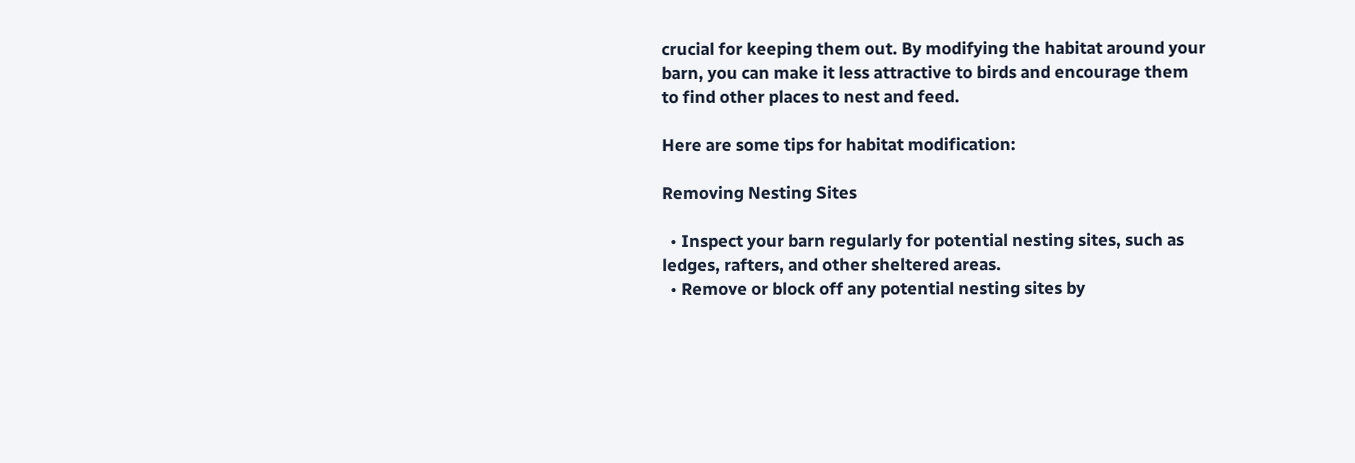crucial for keeping them out. By modifying the habitat around your barn, you can make it less attractive to birds and encourage them to find other places to nest and feed.

Here are some tips for habitat modification:

Removing Nesting Sites

  • Inspect your barn regularly for potential nesting sites, such as ledges, rafters, and other sheltered areas.
  • Remove or block off any potential nesting sites by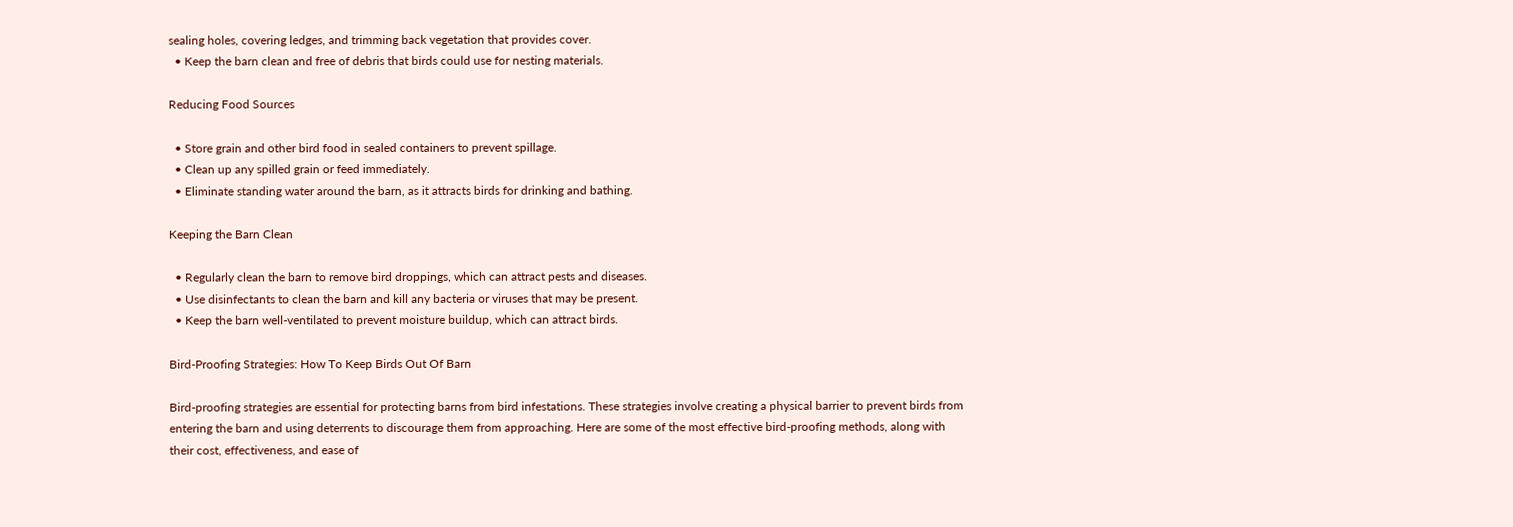sealing holes, covering ledges, and trimming back vegetation that provides cover.
  • Keep the barn clean and free of debris that birds could use for nesting materials.

Reducing Food Sources

  • Store grain and other bird food in sealed containers to prevent spillage.
  • Clean up any spilled grain or feed immediately.
  • Eliminate standing water around the barn, as it attracts birds for drinking and bathing.

Keeping the Barn Clean

  • Regularly clean the barn to remove bird droppings, which can attract pests and diseases.
  • Use disinfectants to clean the barn and kill any bacteria or viruses that may be present.
  • Keep the barn well-ventilated to prevent moisture buildup, which can attract birds.

Bird-Proofing Strategies: How To Keep Birds Out Of Barn

Bird-proofing strategies are essential for protecting barns from bird infestations. These strategies involve creating a physical barrier to prevent birds from entering the barn and using deterrents to discourage them from approaching. Here are some of the most effective bird-proofing methods, along with their cost, effectiveness, and ease of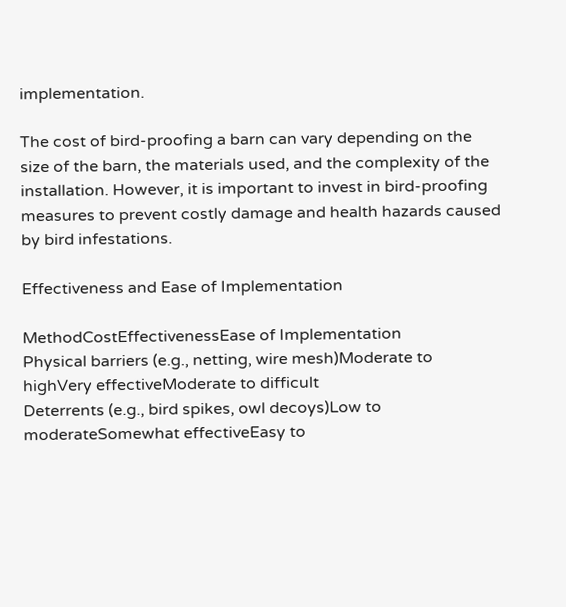implementation.

The cost of bird-proofing a barn can vary depending on the size of the barn, the materials used, and the complexity of the installation. However, it is important to invest in bird-proofing measures to prevent costly damage and health hazards caused by bird infestations.

Effectiveness and Ease of Implementation

MethodCostEffectivenessEase of Implementation
Physical barriers (e.g., netting, wire mesh)Moderate to highVery effectiveModerate to difficult
Deterrents (e.g., bird spikes, owl decoys)Low to moderateSomewhat effectiveEasy to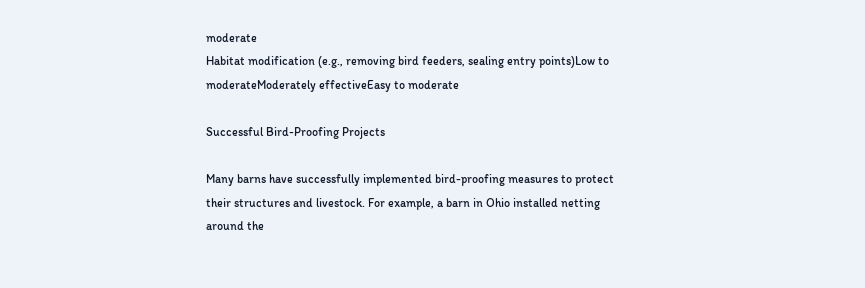moderate
Habitat modification (e.g., removing bird feeders, sealing entry points)Low to moderateModerately effectiveEasy to moderate

Successful Bird-Proofing Projects

Many barns have successfully implemented bird-proofing measures to protect their structures and livestock. For example, a barn in Ohio installed netting around the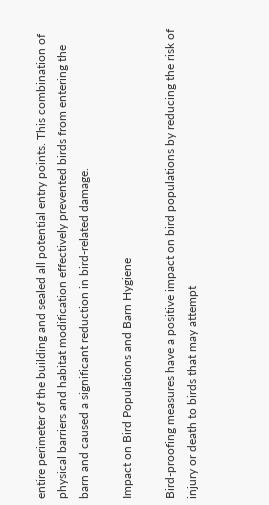entire perimeter of the building and sealed all potential entry points. This combination of physical barriers and habitat modification effectively prevented birds from entering the barn and caused a significant reduction in bird-related damage.

Impact on Bird Populations and Barn Hygiene

Bird-proofing measures have a positive impact on bird populations by reducing the risk of injury or death to birds that may attempt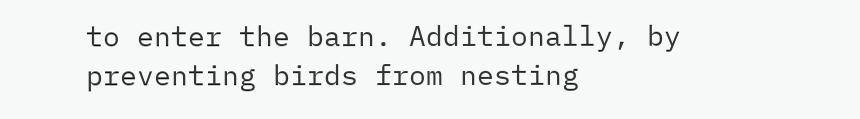to enter the barn. Additionally, by preventing birds from nesting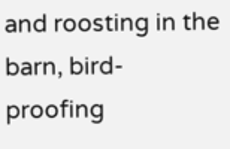and roosting in the barn, bird-proofing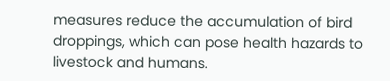measures reduce the accumulation of bird droppings, which can pose health hazards to livestock and humans.